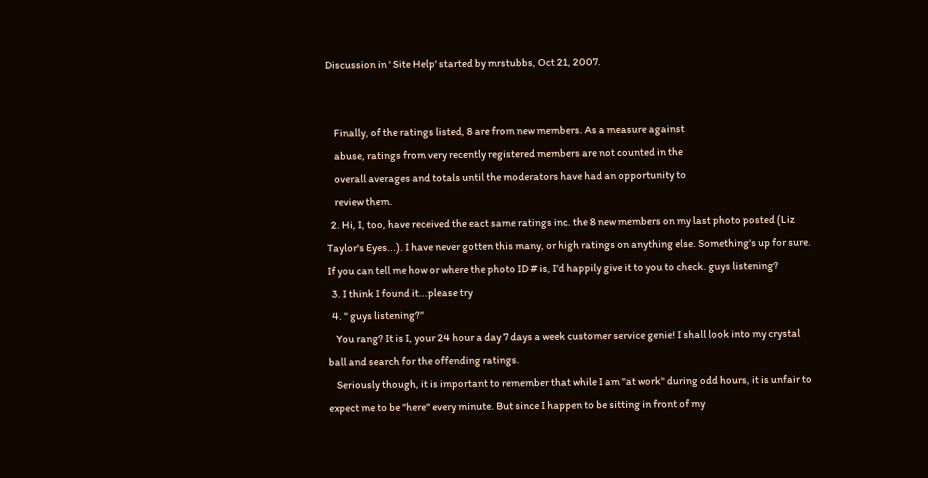Discussion in ' Site Help' started by mrstubbs, Oct 21, 2007.


    Finally, of the ratings listed, 8 are from new members. As a measure against
    abuse, ratings from very recently registered members are not counted in the
    overall averages and totals until the moderators have had an opportunity to
    review them.
  2. Hi, I, too, have received the eact same ratings inc. the 8 new members on my last photo posted (Liz Taylor's Eyes...). I have never gotten this many, or high ratings on anything else. Something's up for sure. If you can tell me how or where the photo ID # is, I'd happily give it to you to check. guys listening?
  3. I think I found it...please try
  4. " guys listening?"
    You rang? It is I, your 24 hour a day 7 days a week customer service genie! I shall look into my crystal ball and search for the offending ratings.
    Seriously though, it is important to remember that while I am "at work" during odd hours, it is unfair to expect me to be "here" every minute. But since I happen to be sitting in front of my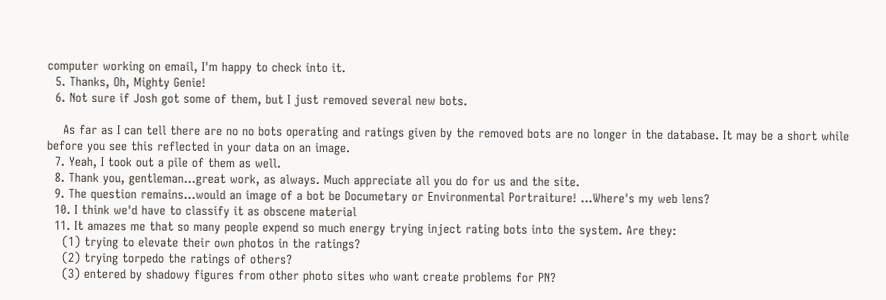computer working on email, I'm happy to check into it.
  5. Thanks, Oh, Mighty Genie!
  6. Not sure if Josh got some of them, but I just removed several new bots.

    As far as I can tell there are no no bots operating and ratings given by the removed bots are no longer in the database. It may be a short while before you see this reflected in your data on an image.
  7. Yeah, I took out a pile of them as well.
  8. Thank you, gentleman...great work, as always. Much appreciate all you do for us and the site.
  9. The question remains...would an image of a bot be Documetary or Environmental Portraiture! ...Where's my web lens?
  10. I think we'd have to classify it as obscene material
  11. It amazes me that so many people expend so much energy trying inject rating bots into the system. Are they:
    (1) trying to elevate their own photos in the ratings?
    (2) trying torpedo the ratings of others?
    (3) entered by shadowy figures from other photo sites who want create problems for PN?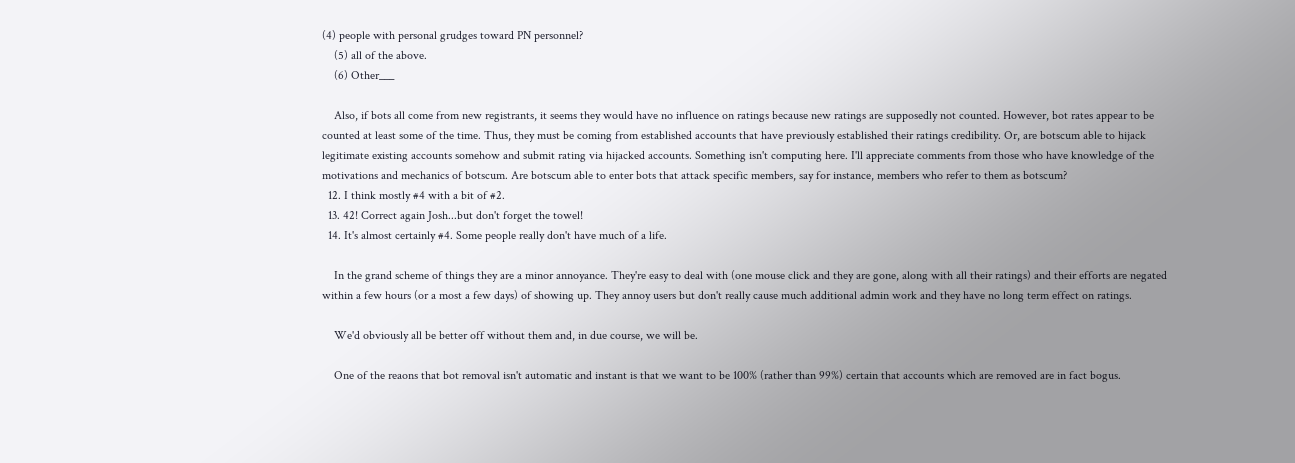(4) people with personal grudges toward PN personnel?
    (5) all of the above.
    (6) Other___

    Also, if bots all come from new registrants, it seems they would have no influence on ratings because new ratings are supposedly not counted. However, bot rates appear to be counted at least some of the time. Thus, they must be coming from established accounts that have previously established their ratings credibility. Or, are botscum able to hijack legitimate existing accounts somehow and submit rating via hijacked accounts. Something isn't computing here. I'll appreciate comments from those who have knowledge of the motivations and mechanics of botscum. Are botscum able to enter bots that attack specific members, say for instance, members who refer to them as botscum?
  12. I think mostly #4 with a bit of #2.
  13. 42! Correct again Josh...but don't forget the towel!
  14. It's almost certainly #4. Some people really don't have much of a life.

    In the grand scheme of things they are a minor annoyance. They're easy to deal with (one mouse click and they are gone, along with all their ratings) and their efforts are negated within a few hours (or a most a few days) of showing up. They annoy users but don't really cause much additional admin work and they have no long term effect on ratings.

    We'd obviously all be better off without them and, in due course, we will be.

    One of the reaons that bot removal isn't automatic and instant is that we want to be 100% (rather than 99%) certain that accounts which are removed are in fact bogus.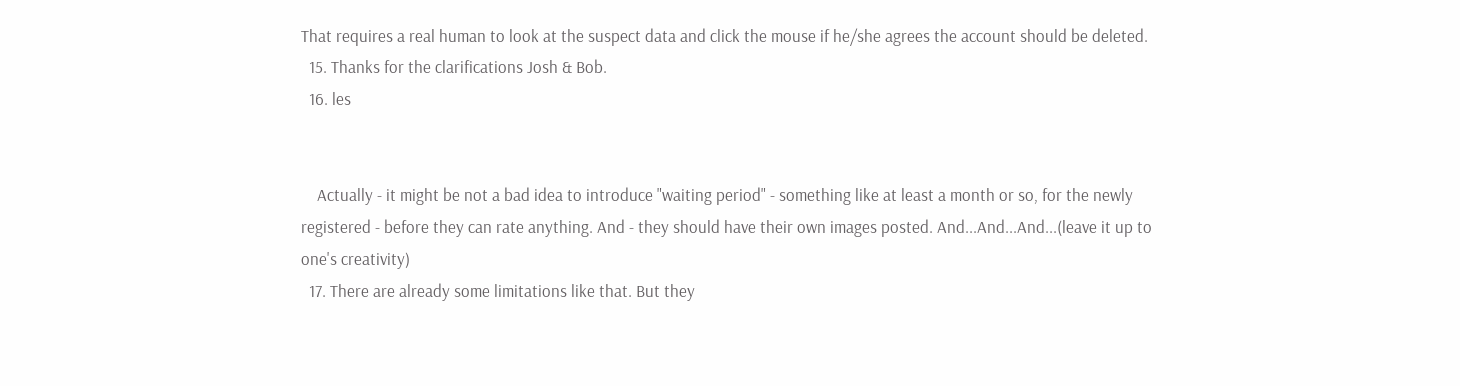That requires a real human to look at the suspect data and click the mouse if he/she agrees the account should be deleted.
  15. Thanks for the clarifications Josh & Bob.
  16. les


    Actually - it might be not a bad idea to introduce "waiting period" - something like at least a month or so, for the newly registered - before they can rate anything. And - they should have their own images posted. And...And...And...(leave it up to one's creativity)
  17. There are already some limitations like that. But they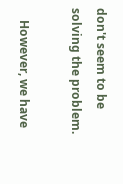don't seem to be solving the problem.

    However, we have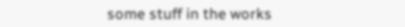some stuff in the works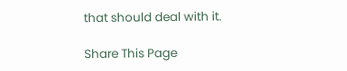that should deal with it.

Share This Page